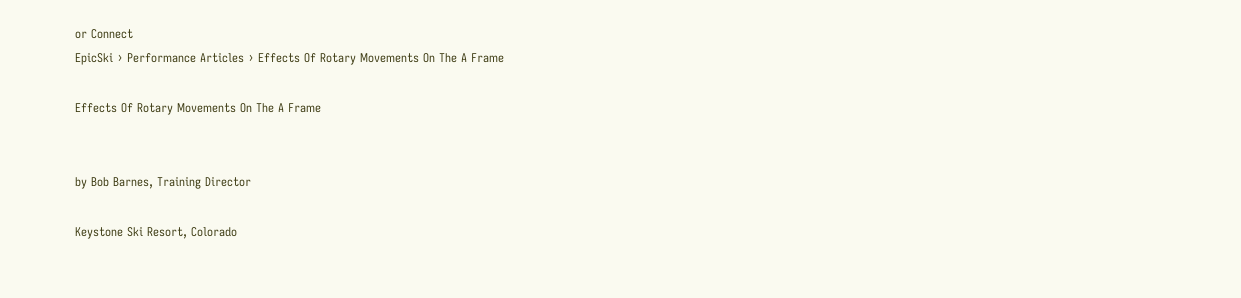or Connect
EpicSki › Performance Articles › Effects Of Rotary Movements On The A Frame

Effects Of Rotary Movements On The A Frame


by Bob Barnes, Training Director

Keystone Ski Resort, Colorado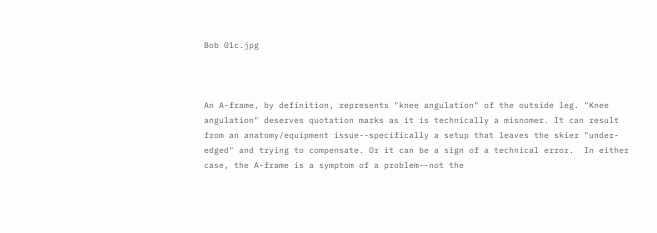Bob 01c.jpg



An A-frame, by definition, represents "knee angulation" of the outside leg. "Knee angulation" deserves quotation marks as it is technically a misnomer. It can result from an anatomy/equipment issue--specifically a setup that leaves the skier "under-edged" and trying to compensate. Or it can be a sign of a technical error.  In either case, the A-frame is a symptom of a problem--not the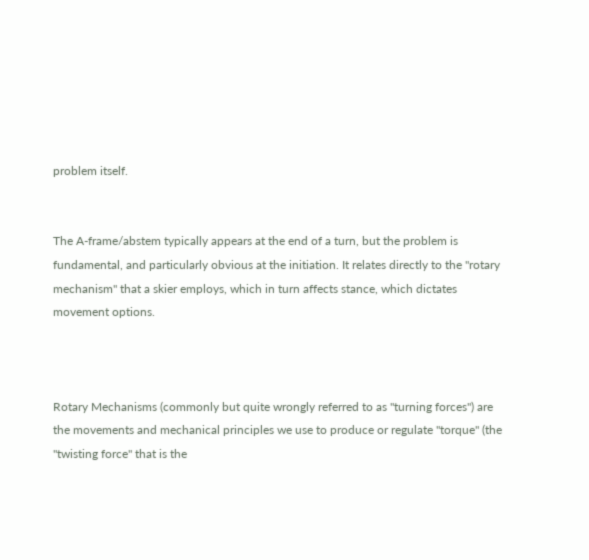problem itself.


The A-frame/abstem typically appears at the end of a turn, but the problem is fundamental, and particularly obvious at the initiation. It relates directly to the "rotary mechanism" that a skier employs, which in turn affects stance, which dictates movement options.



Rotary Mechanisms (commonly but quite wrongly referred to as "turning forces") are the movements and mechanical principles we use to produce or regulate "torque" (the "twisting force" that is the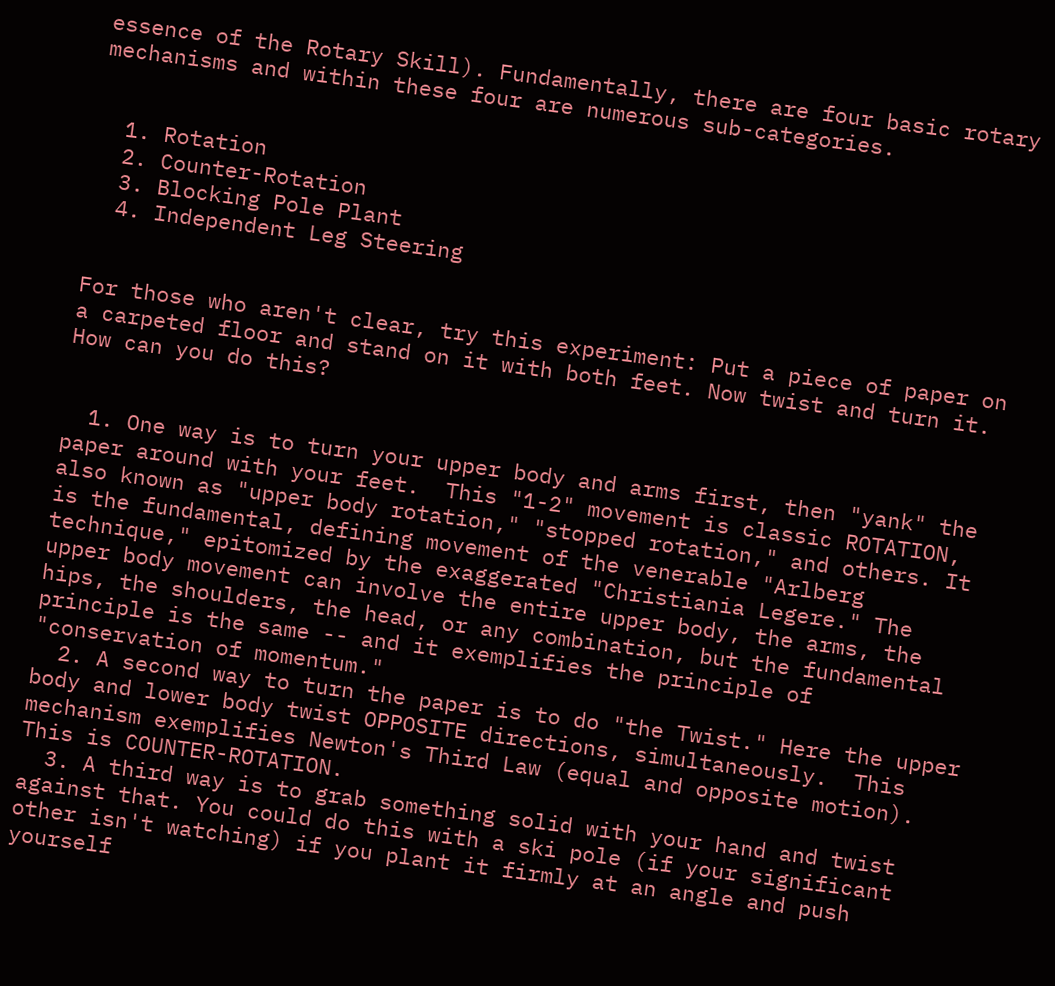essence of the Rotary Skill). Fundamentally, there are four basic rotary mechanisms and within these four are numerous sub-categories.


  1. Rotation
  2. Counter-Rotation
  3. Blocking Pole Plant
  4. Independent Leg Steering


For those who aren't clear, try this experiment: Put a piece of paper on a carpeted floor and stand on it with both feet. Now twist and turn it. How can you do this?


  1. One way is to turn your upper body and arms first, then "yank" the paper around with your feet.  This "1-2" movement is classic ROTATION, also known as "upper body rotation," "stopped rotation," and others. It is the fundamental, defining movement of the venerable "Arlberg technique," epitomized by the exaggerated "Christiania Legere." The upper body movement can involve the entire upper body, the arms, the hips, the shoulders, the head, or any combination, but the fundamental principle is the same -- and it exemplifies the principle of "conservation of momentum."
  2. A second way to turn the paper is to do "the Twist." Here the upper body and lower body twist OPPOSITE directions, simultaneously.  This mechanism exemplifies Newton's Third Law (equal and opposite motion).  This is COUNTER-ROTATION.
  3. A third way is to grab something solid with your hand and twist against that. You could do this with a ski pole (if your significant other isn't watching) if you plant it firmly at an angle and push yourself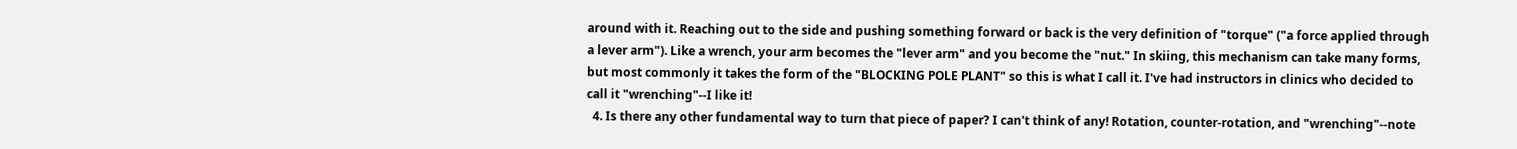around with it. Reaching out to the side and pushing something forward or back is the very definition of "torque" ("a force applied through a lever arm"). Like a wrench, your arm becomes the "lever arm" and you become the "nut." In skiing, this mechanism can take many forms, but most commonly it takes the form of the "BLOCKING POLE PLANT" so this is what I call it. I've had instructors in clinics who decided to call it "wrenching"--I like it!
  4. Is there any other fundamental way to turn that piece of paper? I can't think of any! Rotation, counter-rotation, and "wrenching"--note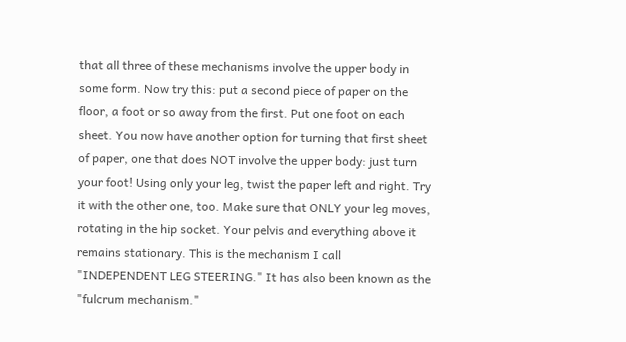that all three of these mechanisms involve the upper body in some form. Now try this: put a second piece of paper on the floor, a foot or so away from the first. Put one foot on each sheet. You now have another option for turning that first sheet of paper, one that does NOT involve the upper body: just turn your foot! Using only your leg, twist the paper left and right. Try it with the other one, too. Make sure that ONLY your leg moves, rotating in the hip socket. Your pelvis and everything above it remains stationary. This is the mechanism I call "INDEPENDENT LEG STEERING." It has also been known as the "fulcrum mechanism."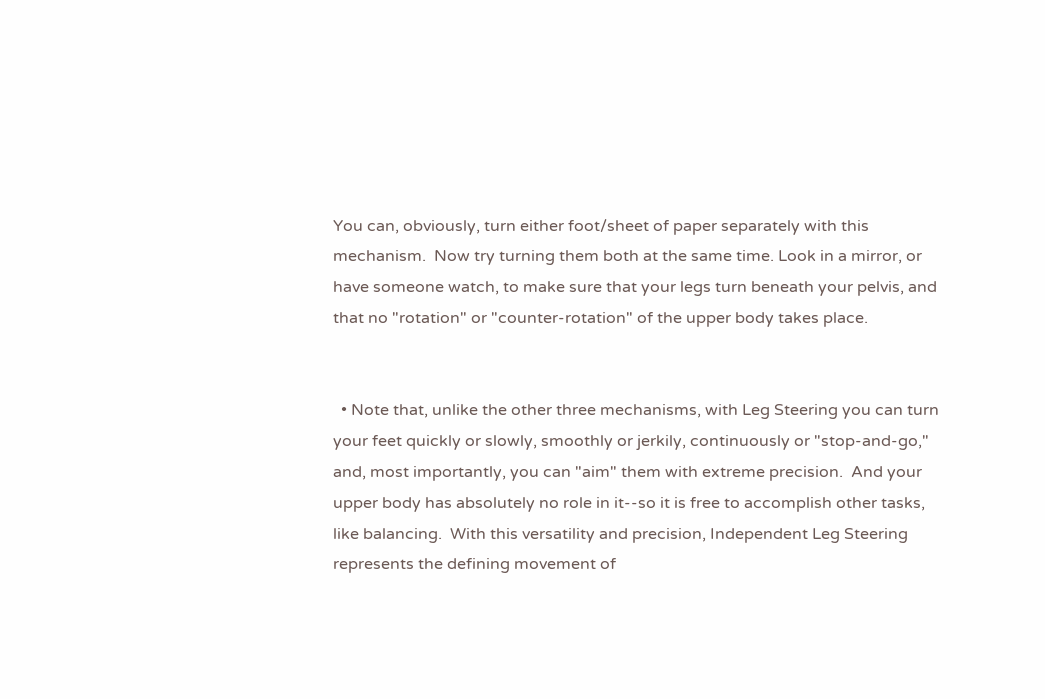You can, obviously, turn either foot/sheet of paper separately with this mechanism.  Now try turning them both at the same time. Look in a mirror, or have someone watch, to make sure that your legs turn beneath your pelvis, and that no "rotation" or "counter-rotation" of the upper body takes place.


  • Note that, unlike the other three mechanisms, with Leg Steering you can turn your feet quickly or slowly, smoothly or jerkily, continuously or "stop-and-go," and, most importantly, you can "aim" them with extreme precision.  And your upper body has absolutely no role in it--so it is free to accomplish other tasks, like balancing.  With this versatility and precision, Independent Leg Steering represents the defining movement of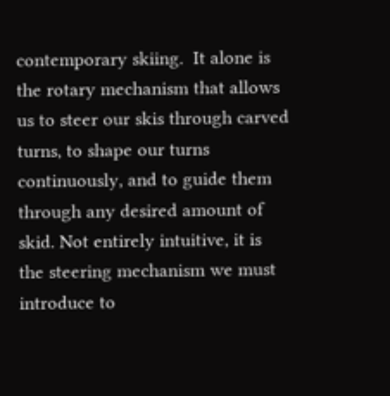contemporary skiing.  It alone is the rotary mechanism that allows us to steer our skis through carved turns, to shape our turns continuously, and to guide them through any desired amount of skid. Not entirely intuitive, it is the steering mechanism we must introduce to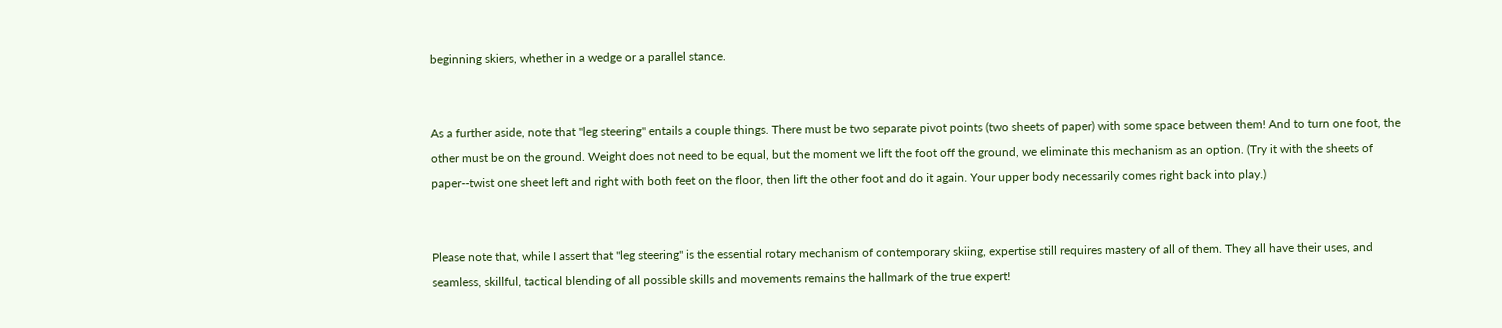beginning skiers, whether in a wedge or a parallel stance.


As a further aside, note that "leg steering" entails a couple things. There must be two separate pivot points (two sheets of paper) with some space between them! And to turn one foot, the other must be on the ground. Weight does not need to be equal, but the moment we lift the foot off the ground, we eliminate this mechanism as an option. (Try it with the sheets of paper--twist one sheet left and right with both feet on the floor, then lift the other foot and do it again. Your upper body necessarily comes right back into play.)


Please note that, while I assert that "leg steering" is the essential rotary mechanism of contemporary skiing, expertise still requires mastery of all of them. They all have their uses, and seamless, skillful, tactical blending of all possible skills and movements remains the hallmark of the true expert!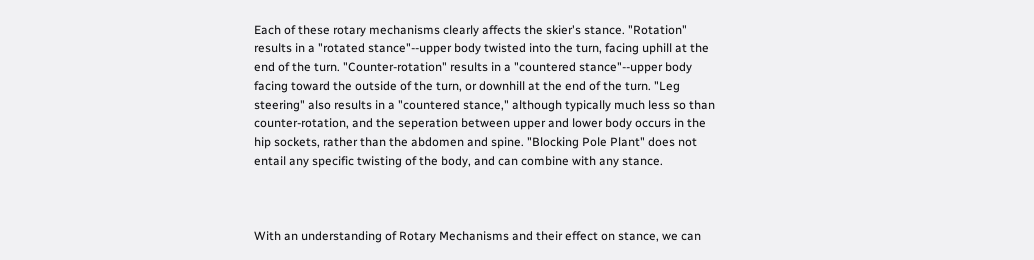Each of these rotary mechanisms clearly affects the skier's stance. "Rotation" results in a "rotated stance"--upper body twisted into the turn, facing uphill at the end of the turn. "Counter-rotation" results in a "countered stance"--upper body facing toward the outside of the turn, or downhill at the end of the turn. "Leg steering" also results in a "countered stance," although typically much less so than counter-rotation, and the seperation between upper and lower body occurs in the hip sockets, rather than the abdomen and spine. "Blocking Pole Plant" does not entail any specific twisting of the body, and can combine with any stance.



With an understanding of Rotary Mechanisms and their effect on stance, we can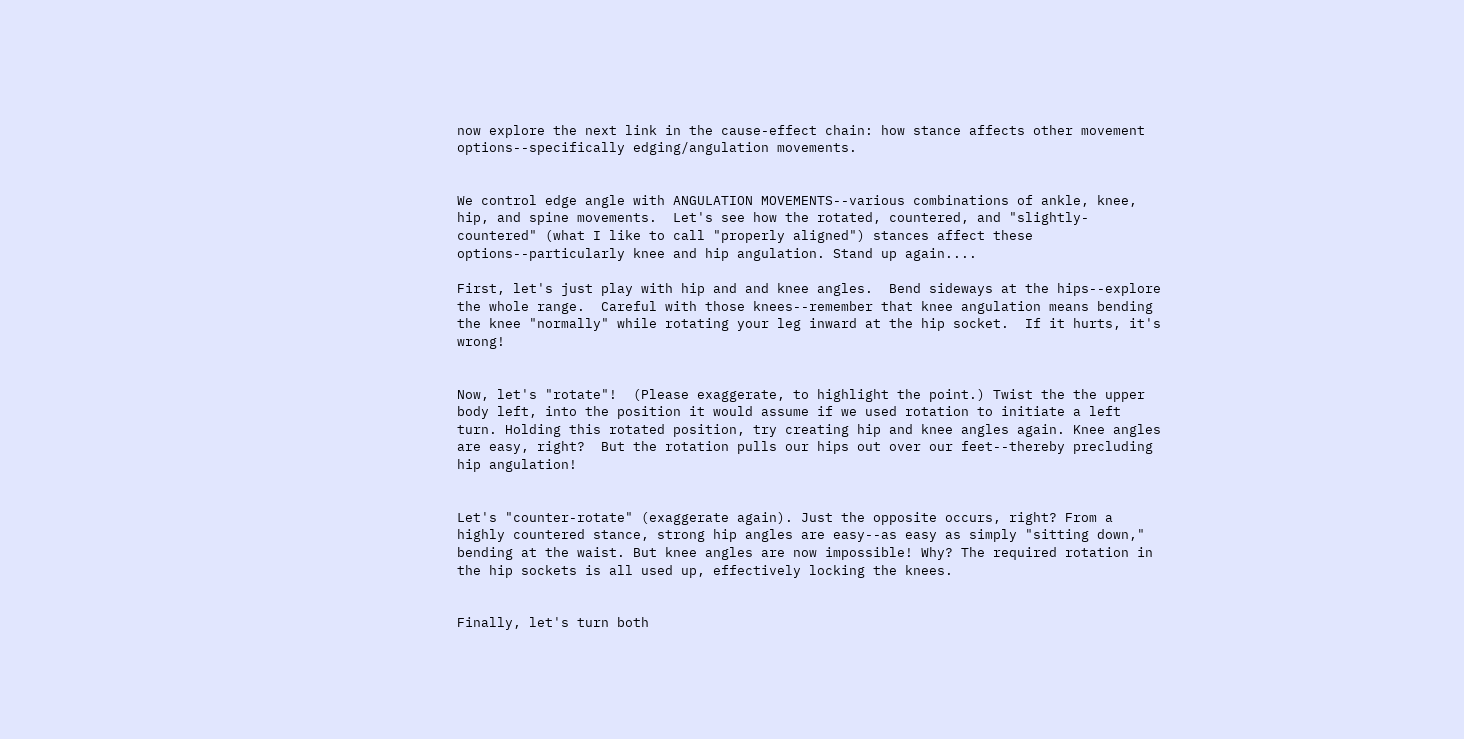now explore the next link in the cause-effect chain: how stance affects other movement options--specifically edging/angulation movements.


We control edge angle with ANGULATION MOVEMENTS--various combinations of ankle, knee, hip, and spine movements.  Let's see how the rotated, countered, and "slightly-countered" (what I like to call "properly aligned") stances affect these options--particularly knee and hip angulation. Stand up again....

First, let's just play with hip and and knee angles.  Bend sideways at the hips--explore the whole range.  Careful with those knees--remember that knee angulation means bending the knee "normally" while rotating your leg inward at the hip socket.  If it hurts, it's wrong!


Now, let's "rotate"!  (Please exaggerate, to highlight the point.) Twist the the upper body left, into the position it would assume if we used rotation to initiate a left turn. Holding this rotated position, try creating hip and knee angles again. Knee angles are easy, right?  But the rotation pulls our hips out over our feet--thereby precluding hip angulation!


Let's "counter-rotate" (exaggerate again). Just the opposite occurs, right? From a highly countered stance, strong hip angles are easy--as easy as simply "sitting down," bending at the waist. But knee angles are now impossible! Why? The required rotation in the hip sockets is all used up, effectively locking the knees.


Finally, let's turn both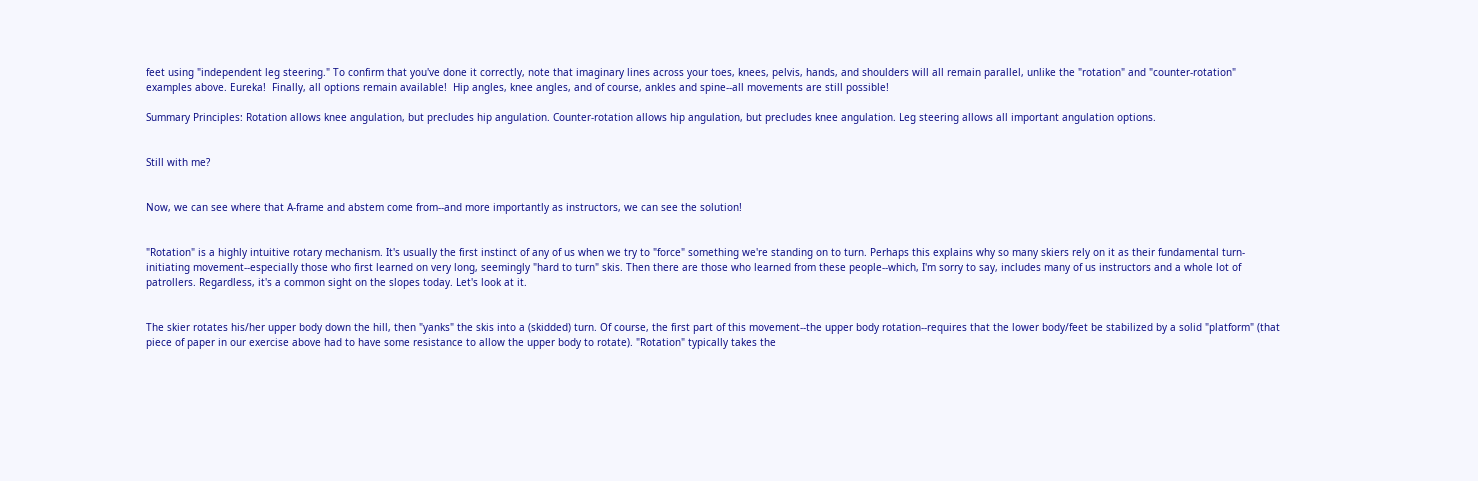feet using "independent leg steering." To confirm that you've done it correctly, note that imaginary lines across your toes, knees, pelvis, hands, and shoulders will all remain parallel, unlike the "rotation" and "counter-rotation" examples above. Eureka!  Finally, all options remain available!  Hip angles, knee angles, and of course, ankles and spine--all movements are still possible!

Summary Principles: Rotation allows knee angulation, but precludes hip angulation. Counter-rotation allows hip angulation, but precludes knee angulation. Leg steering allows all important angulation options.


Still with me?


Now, we can see where that A-frame and abstem come from--and more importantly as instructors, we can see the solution!


"Rotation" is a highly intuitive rotary mechanism. It's usually the first instinct of any of us when we try to "force" something we're standing on to turn. Perhaps this explains why so many skiers rely on it as their fundamental turn-initiating movement--especially those who first learned on very long, seemingly "hard to turn" skis. Then there are those who learned from these people--which, I'm sorry to say, includes many of us instructors and a whole lot of patrollers. Regardless, it's a common sight on the slopes today. Let's look at it.


The skier rotates his/her upper body down the hill, then "yanks" the skis into a (skidded) turn. Of course, the first part of this movement--the upper body rotation--requires that the lower body/feet be stabilized by a solid "platform" (that piece of paper in our exercise above had to have some resistance to allow the upper body to rotate). "Rotation" typically takes the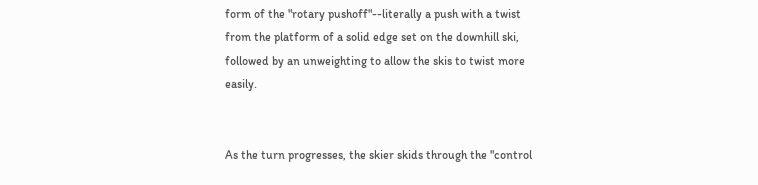form of the "rotary pushoff"--literally a push with a twist from the platform of a solid edge set on the downhill ski, followed by an unweighting to allow the skis to twist more easily.


As the turn progresses, the skier skids through the "control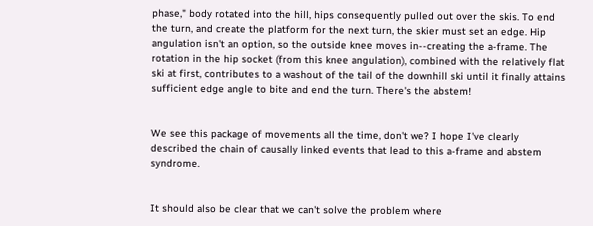phase," body rotated into the hill, hips consequently pulled out over the skis. To end the turn, and create the platform for the next turn, the skier must set an edge. Hip angulation isn't an option, so the outside knee moves in--creating the a-frame. The rotation in the hip socket (from this knee angulation), combined with the relatively flat ski at first, contributes to a washout of the tail of the downhill ski until it finally attains sufficient edge angle to bite and end the turn. There's the abstem!


We see this package of movements all the time, don't we? I hope I've clearly described the chain of causally linked events that lead to this a-frame and abstem syndrome.


It should also be clear that we can't solve the problem where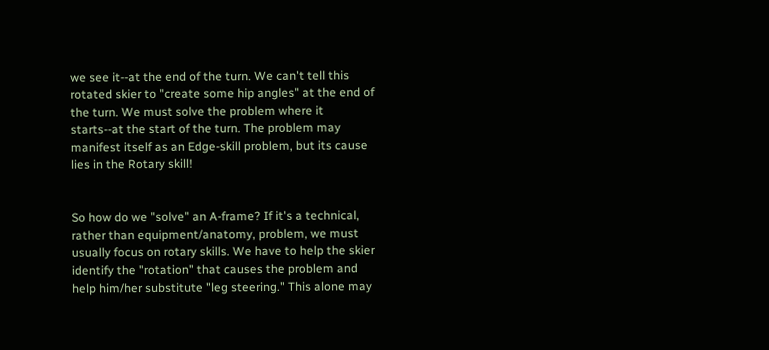we see it--at the end of the turn. We can't tell this rotated skier to "create some hip angles" at the end of the turn. We must solve the problem where it starts--at the start of the turn. The problem may manifest itself as an Edge-skill problem, but its cause lies in the Rotary skill!


So how do we "solve" an A-frame? If it's a technical, rather than equipment/anatomy, problem, we must usually focus on rotary skills. We have to help the skier identify the "rotation" that causes the problem and help him/her substitute "leg steering." This alone may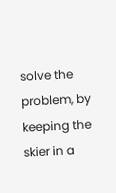solve the problem, by keeping the skier in a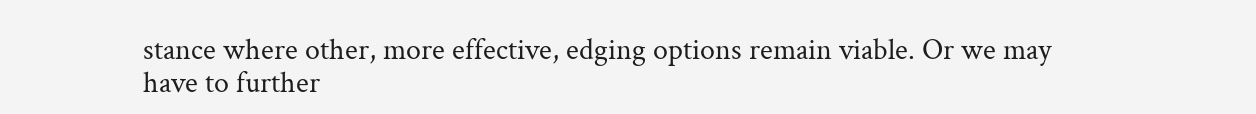stance where other, more effective, edging options remain viable. Or we may have to further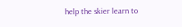help the skier learn to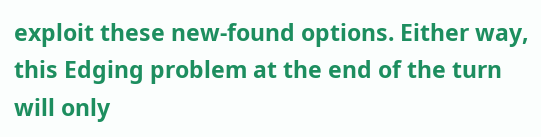exploit these new-found options. Either way, this Edging problem at the end of the turn will only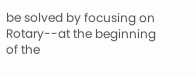be solved by focusing on Rotary--at the beginning of the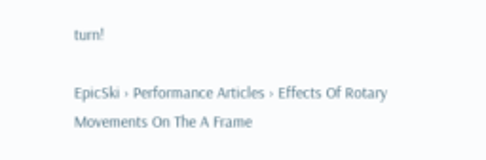turn!

EpicSki › Performance Articles › Effects Of Rotary Movements On The A Frame